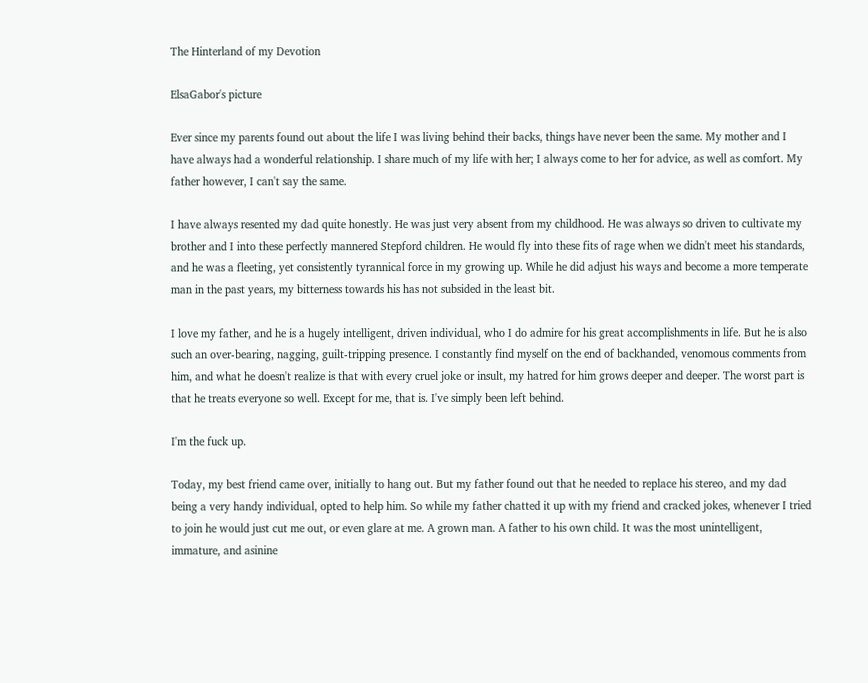The Hinterland of my Devotion

ElsaGabor's picture

Ever since my parents found out about the life I was living behind their backs, things have never been the same. My mother and I have always had a wonderful relationship. I share much of my life with her; I always come to her for advice, as well as comfort. My father however, I can't say the same.

I have always resented my dad quite honestly. He was just very absent from my childhood. He was always so driven to cultivate my brother and I into these perfectly mannered Stepford children. He would fly into these fits of rage when we didn't meet his standards, and he was a fleeting, yet consistently tyrannical force in my growing up. While he did adjust his ways and become a more temperate man in the past years, my bitterness towards his has not subsided in the least bit.

I love my father, and he is a hugely intelligent, driven individual, who I do admire for his great accomplishments in life. But he is also such an over-bearing, nagging, guilt-tripping presence. I constantly find myself on the end of backhanded, venomous comments from him, and what he doesn't realize is that with every cruel joke or insult, my hatred for him grows deeper and deeper. The worst part is that he treats everyone so well. Except for me, that is. I've simply been left behind.

I'm the fuck up.

Today, my best friend came over, initially to hang out. But my father found out that he needed to replace his stereo, and my dad being a very handy individual, opted to help him. So while my father chatted it up with my friend and cracked jokes, whenever I tried to join he would just cut me out, or even glare at me. A grown man. A father to his own child. It was the most unintelligent, immature, and asinine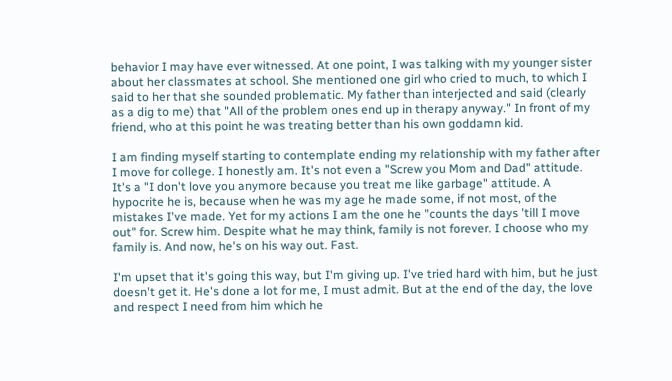behavior I may have ever witnessed. At one point, I was talking with my younger sister about her classmates at school. She mentioned one girl who cried to much, to which I said to her that she sounded problematic. My father than interjected and said (clearly as a dig to me) that "All of the problem ones end up in therapy anyway." In front of my friend, who at this point he was treating better than his own goddamn kid.

I am finding myself starting to contemplate ending my relationship with my father after I move for college. I honestly am. It's not even a "Screw you Mom and Dad" attitude. It's a "I don't love you anymore because you treat me like garbage" attitude. A hypocrite he is, because when he was my age he made some, if not most, of the mistakes I've made. Yet for my actions I am the one he "counts the days 'till I move out" for. Screw him. Despite what he may think, family is not forever. I choose who my family is. And now, he's on his way out. Fast.

I'm upset that it's going this way, but I'm giving up. I've tried hard with him, but he just doesn't get it. He's done a lot for me, I must admit. But at the end of the day, the love and respect I need from him which he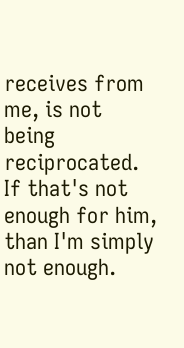receives from me, is not being reciprocated. If that's not enough for him, than I'm simply not enough.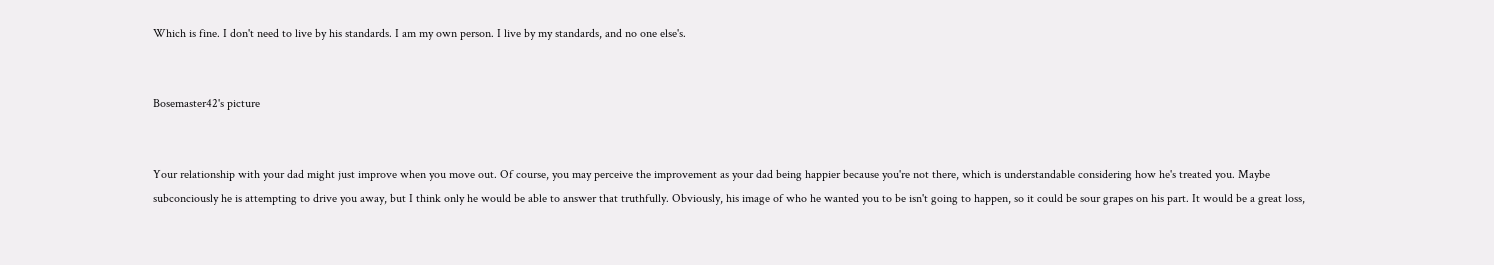Which is fine. I don't need to live by his standards. I am my own person. I live by my standards, and no one else's.


Bosemaster42's picture


Your relationship with your dad might just improve when you move out. Of course, you may perceive the improvement as your dad being happier because you're not there, which is understandable considering how he's treated you. Maybe subconciously he is attempting to drive you away, but I think only he would be able to answer that truthfully. Obviously, his image of who he wanted you to be isn't going to happen, so it could be sour grapes on his part. It would be a great loss,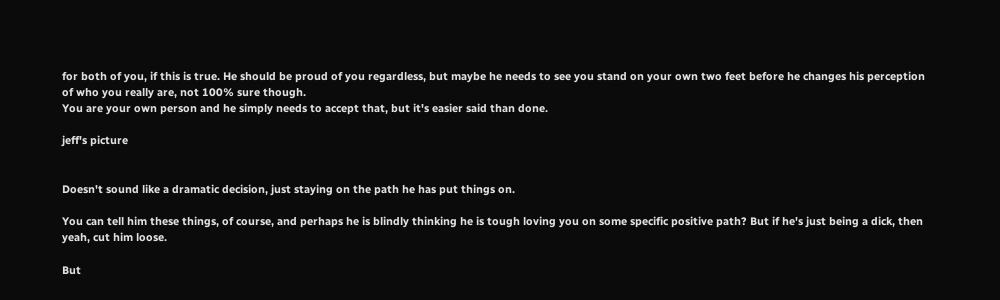for both of you, if this is true. He should be proud of you regardless, but maybe he needs to see you stand on your own two feet before he changes his perception of who you really are, not 100% sure though.
You are your own person and he simply needs to accept that, but it's easier said than done.

jeff's picture


Doesn't sound like a dramatic decision, just staying on the path he has put things on.

You can tell him these things, of course, and perhaps he is blindly thinking he is tough loving you on some specific positive path? But if he's just being a dick, then yeah, cut him loose.

But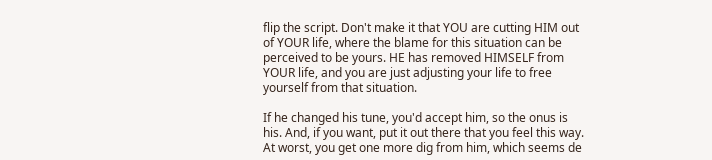flip the script. Don't make it that YOU are cutting HIM out of YOUR life, where the blame for this situation can be perceived to be yours. HE has removed HIMSELF from YOUR life, and you are just adjusting your life to free yourself from that situation.

If he changed his tune, you'd accept him, so the onus is his. And, if you want, put it out there that you feel this way. At worst, you get one more dig from him, which seems de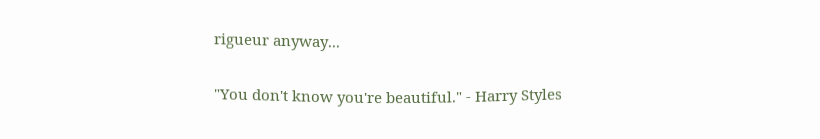rigueur anyway...

"You don't know you're beautiful." - Harry Styles